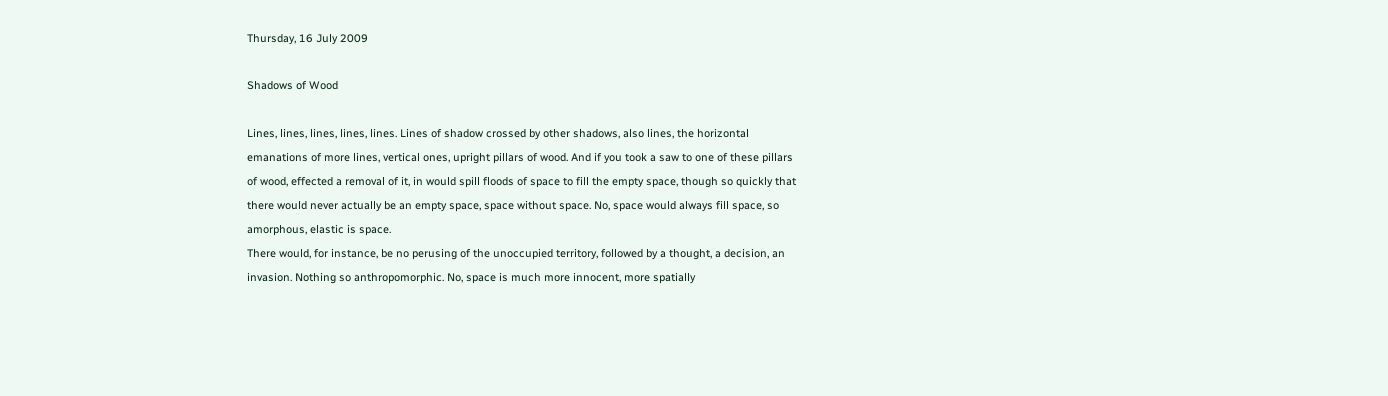Thursday, 16 July 2009

Shadows of Wood

Lines, lines, lines, lines, lines. Lines of shadow crossed by other shadows, also lines, the horizontal emanations of more lines, vertical ones, upright pillars of wood. And if you took a saw to one of these pillars of wood, effected a removal of it, in would spill floods of space to fill the empty space, though so quickly that there would never actually be an empty space, space without space. No, space would always fill space, so amorphous, elastic is space.
There would, for instance, be no perusing of the unoccupied territory, followed by a thought, a decision, an invasion. Nothing so anthropomorphic. No, space is much more innocent, more spatially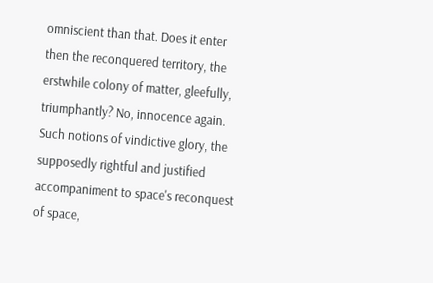omniscient than that. Does it enter then the reconquered territory, the erstwhile colony of matter, gleefully, triumphantly? No, innocence again. Such notions of vindictive glory, the supposedly rightful and justified accompaniment to space's reconquest of space,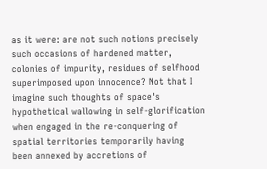as it were: are not such notions precisely such occasions of hardened matter, colonies of impurity, residues of selfhood superimposed upon innocence? Not that I imagine such thoughts of space's hypothetical wallowing in self-glorification when engaged in the re-conquering of spatial territories temporarily having been annexed by accretions of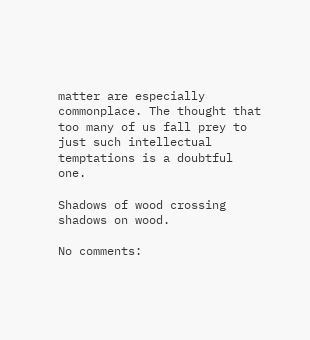matter are especially commonplace. The thought that too many of us fall prey to just such intellectual temptations is a doubtful one.

Shadows of wood crossing shadows on wood.

No comments: